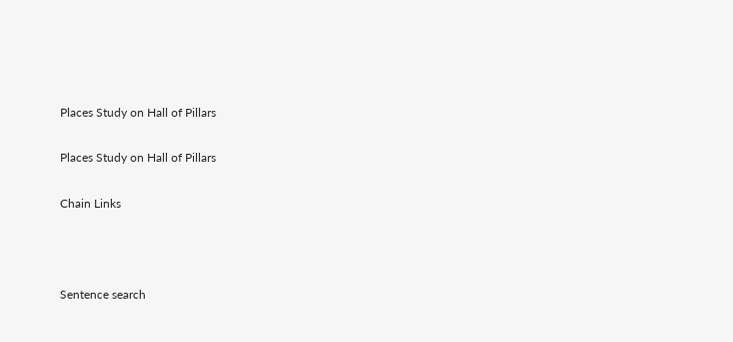Places Study on Hall of Pillars

Places Study on Hall of Pillars

Chain Links



Sentence search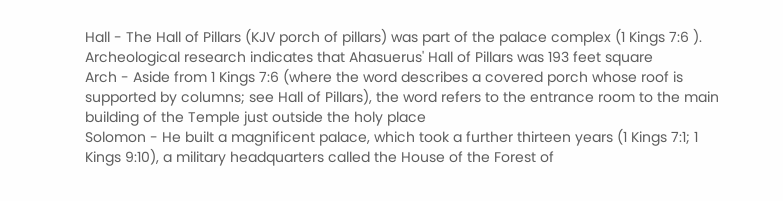Hall - The Hall of Pillars (KJV porch of pillars) was part of the palace complex (1 Kings 7:6 ). Archeological research indicates that Ahasuerus' Hall of Pillars was 193 feet square
Arch - Aside from 1 Kings 7:6 (where the word describes a covered porch whose roof is supported by columns; see Hall of Pillars), the word refers to the entrance room to the main building of the Temple just outside the holy place
Solomon - He built a magnificent palace, which took a further thirteen years (1 Kings 7:1; 1 Kings 9:10), a military headquarters called the House of the Forest of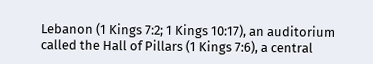Lebanon (1 Kings 7:2; 1 Kings 10:17), an auditorium called the Hall of Pillars (1 Kings 7:6), a central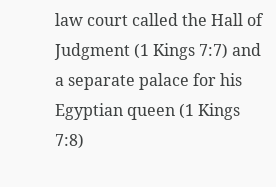law court called the Hall of Judgment (1 Kings 7:7) and a separate palace for his Egyptian queen (1 Kings 7:8)